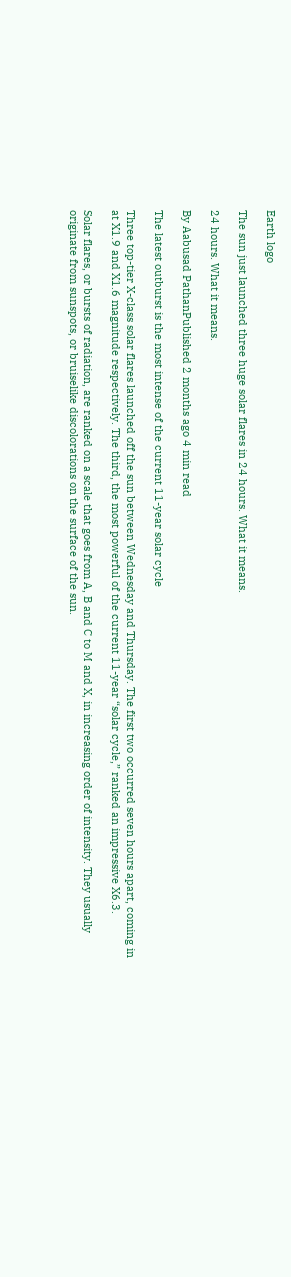Earth logo

The sun just launched three huge solar flares in 24 hours. What it means.

24 hours. What it means.

By Aabusad PathanPublished 2 months ago 4 min read

The latest outburst is the most intense of the current 11-year solar cycle

Three top-tier X-class solar flares launched off the sun between Wednesday and Thursday. The first two occurred seven hours apart, coming in at X1.9 and X1.6 magnitude respectively. The third, the most powerful of the current 11-year “solar cycle,” ranked an impressive X6.3.

Solar flares, or bursts of radiation, are ranked on a scale that goes from A, B and C to M and X, in increasing order of intensity. They usually originate from sunspots, or bruiselike discolorations on the surface of the sun.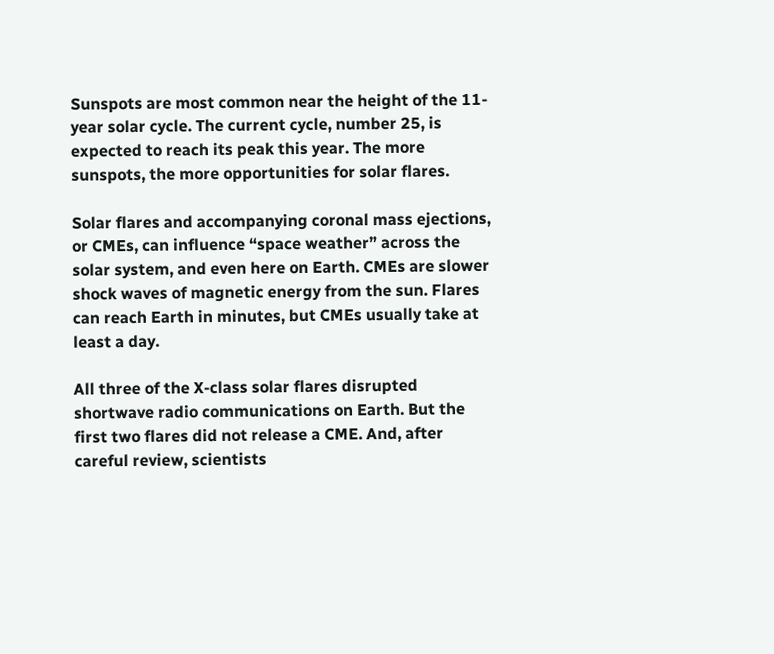Sunspots are most common near the height of the 11-year solar cycle. The current cycle, number 25, is expected to reach its peak this year. The more sunspots, the more opportunities for solar flares.

Solar flares and accompanying coronal mass ejections, or CMEs, can influence “space weather” across the solar system, and even here on Earth. CMEs are slower shock waves of magnetic energy from the sun. Flares can reach Earth in minutes, but CMEs usually take at least a day.

All three of the X-class solar flares disrupted shortwave radio communications on Earth. But the first two flares did not release a CME. And, after careful review, scientists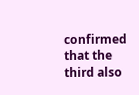confirmed that the third also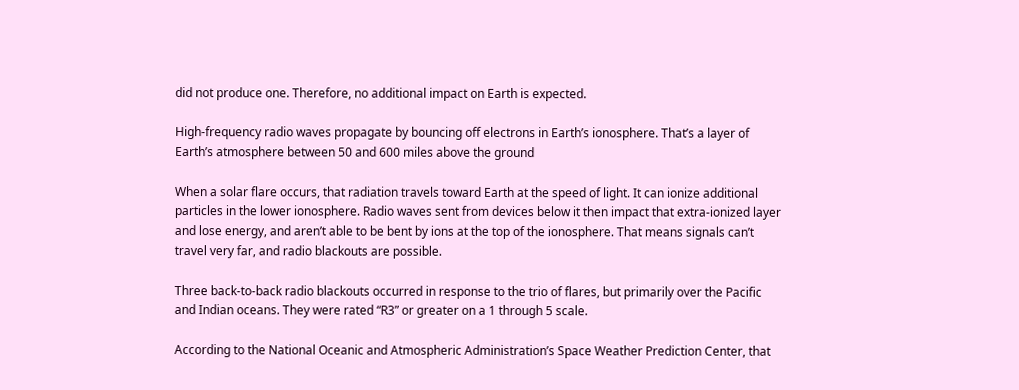did not produce one. Therefore, no additional impact on Earth is expected.

High-frequency radio waves propagate by bouncing off electrons in Earth’s ionosphere. That’s a layer of Earth’s atmosphere between 50 and 600 miles above the ground

When a solar flare occurs, that radiation travels toward Earth at the speed of light. It can ionize additional particles in the lower ionosphere. Radio waves sent from devices below it then impact that extra-ionized layer and lose energy, and aren’t able to be bent by ions at the top of the ionosphere. That means signals can’t travel very far, and radio blackouts are possible.

Three back-to-back radio blackouts occurred in response to the trio of flares, but primarily over the Pacific and Indian oceans. They were rated “R3” or greater on a 1 through 5 scale.

According to the National Oceanic and Atmospheric Administration’s Space Weather Prediction Center, that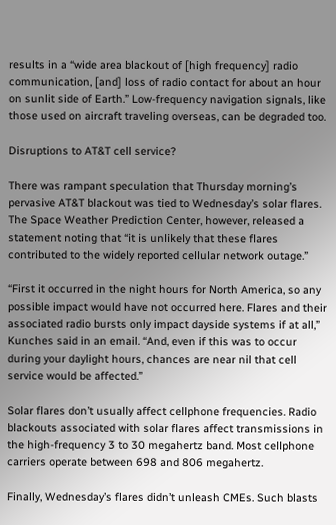results in a “wide area blackout of [high frequency] radio communication, [and] loss of radio contact for about an hour on sunlit side of Earth.” Low-frequency navigation signals, like those used on aircraft traveling overseas, can be degraded too.

Disruptions to AT&T cell service?

There was rampant speculation that Thursday morning’s pervasive AT&T blackout was tied to Wednesday’s solar flares. The Space Weather Prediction Center, however, released a statement noting that “it is unlikely that these flares contributed to the widely reported cellular network outage.”

“First it occurred in the night hours for North America, so any possible impact would have not occurred here. Flares and their associated radio bursts only impact dayside systems if at all,” Kunches said in an email. “And, even if this was to occur during your daylight hours, chances are near nil that cell service would be affected.”

Solar flares don’t usually affect cellphone frequencies. Radio blackouts associated with solar flares affect transmissions in the high-frequency 3 to 30 megahertz band. Most cellphone carriers operate between 698 and 806 megahertz.

Finally, Wednesday’s flares didn’t unleash CMEs. Such blasts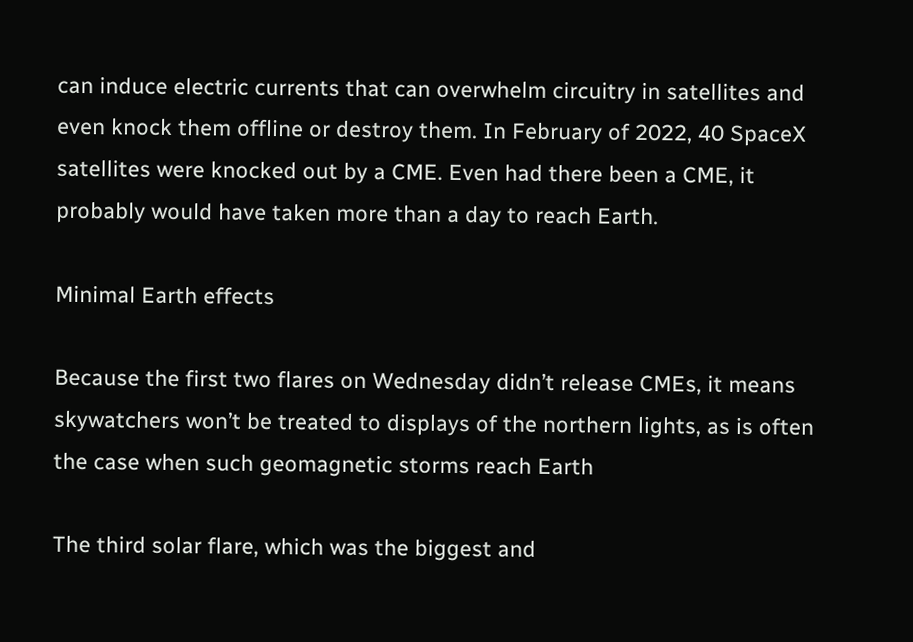can induce electric currents that can overwhelm circuitry in satellites and even knock them offline or destroy them. In February of 2022, 40 SpaceX satellites were knocked out by a CME. Even had there been a CME, it probably would have taken more than a day to reach Earth.

Minimal Earth effects

Because the first two flares on Wednesday didn’t release CMEs, it means skywatchers won’t be treated to displays of the northern lights, as is often the case when such geomagnetic storms reach Earth

The third solar flare, which was the biggest and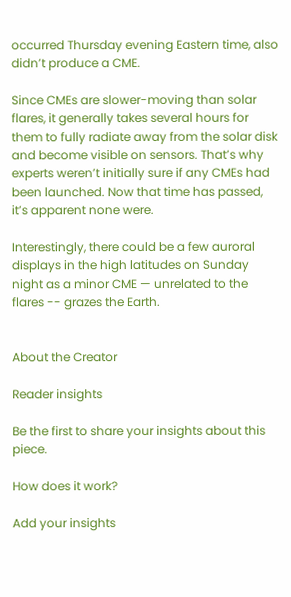occurred Thursday evening Eastern time, also didn’t produce a CME.

Since CMEs are slower-moving than solar flares, it generally takes several hours for them to fully radiate away from the solar disk and become visible on sensors. That’s why experts weren’t initially sure if any CMEs had been launched. Now that time has passed, it’s apparent none were.

Interestingly, there could be a few auroral displays in the high latitudes on Sunday night as a minor CME — unrelated to the flares -- grazes the Earth.


About the Creator

Reader insights

Be the first to share your insights about this piece.

How does it work?

Add your insights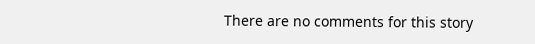There are no comments for this story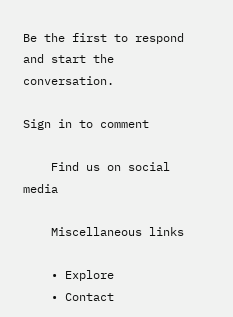Be the first to respond and start the conversation.

Sign in to comment

    Find us on social media

    Miscellaneous links

    • Explore
    • Contact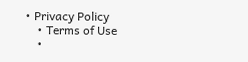• Privacy Policy
    • Terms of Use
    •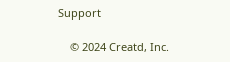Support

    © 2024 Creatd, Inc.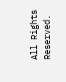All Rights Reserved.